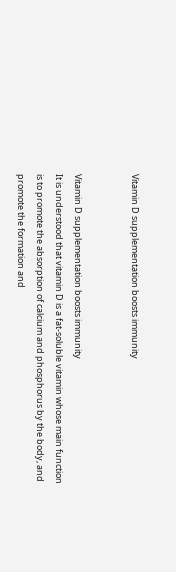Vitamin D supplementation boosts immunity


Vitamin D supplementation boosts immunity
It is understood that vitamin D is a fat-soluble vitamin whose main function is to promote the absorption of calcium and phosphorus by the body, and promote the formation and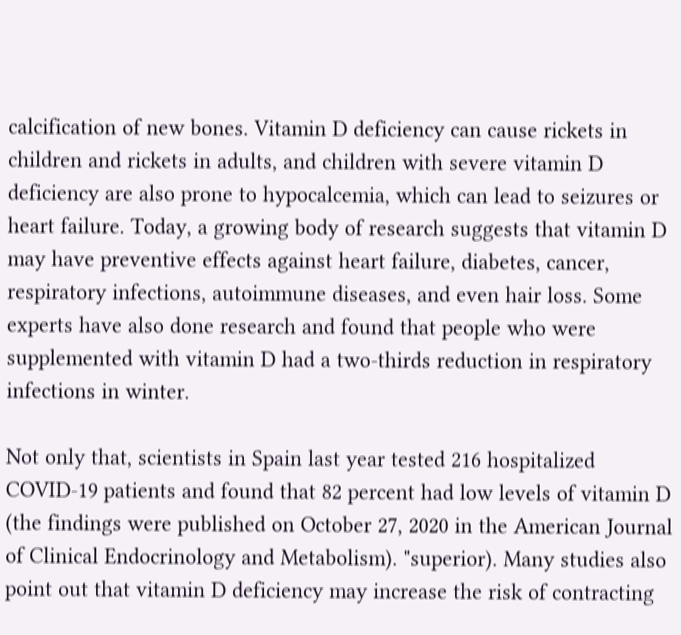calcification of new bones. Vitamin D deficiency can cause rickets in children and rickets in adults, and children with severe vitamin D deficiency are also prone to hypocalcemia, which can lead to seizures or heart failure. Today, a growing body of research suggests that vitamin D may have preventive effects against heart failure, diabetes, cancer, respiratory infections, autoimmune diseases, and even hair loss. Some experts have also done research and found that people who were supplemented with vitamin D had a two-thirds reduction in respiratory infections in winter.

Not only that, scientists in Spain last year tested 216 hospitalized COVID-19 patients and found that 82 percent had low levels of vitamin D (the findings were published on October 27, 2020 in the American Journal of Clinical Endocrinology and Metabolism). "superior). Many studies also point out that vitamin D deficiency may increase the risk of contracting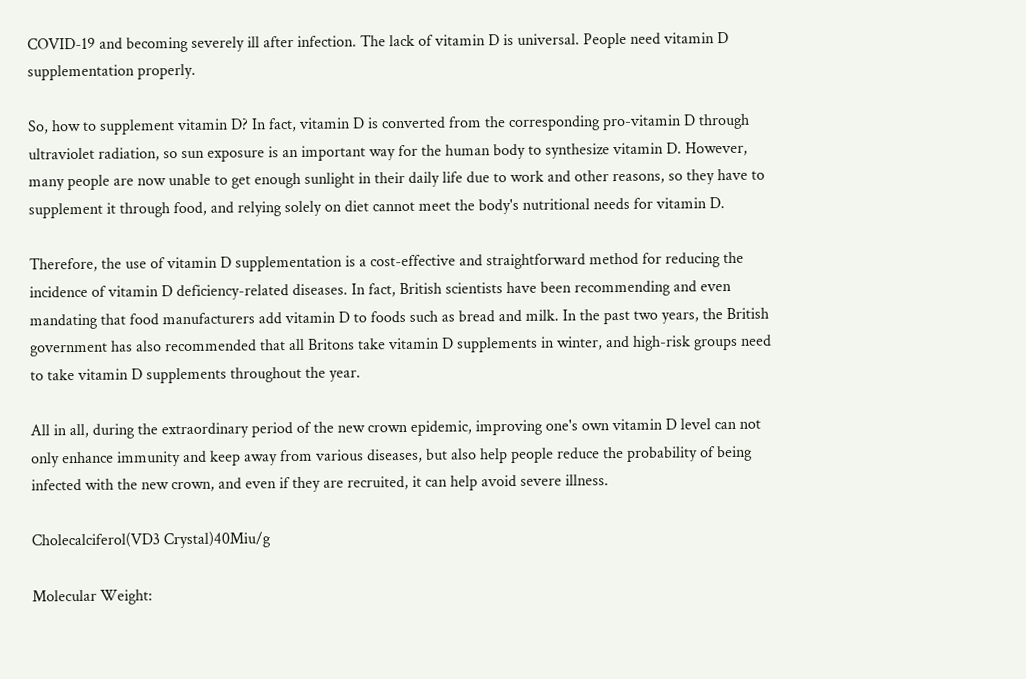COVID-19 and becoming severely ill after infection. The lack of vitamin D is universal. People need vitamin D supplementation properly.

So, how to supplement vitamin D? In fact, vitamin D is converted from the corresponding pro-vitamin D through ultraviolet radiation, so sun exposure is an important way for the human body to synthesize vitamin D. However, many people are now unable to get enough sunlight in their daily life due to work and other reasons, so they have to supplement it through food, and relying solely on diet cannot meet the body's nutritional needs for vitamin D.

Therefore, the use of vitamin D supplementation is a cost-effective and straightforward method for reducing the incidence of vitamin D deficiency-related diseases. In fact, British scientists have been recommending and even mandating that food manufacturers add vitamin D to foods such as bread and milk. In the past two years, the British government has also recommended that all Britons take vitamin D supplements in winter, and high-risk groups need to take vitamin D supplements throughout the year.

All in all, during the extraordinary period of the new crown epidemic, improving one's own vitamin D level can not only enhance immunity and keep away from various diseases, but also help people reduce the probability of being infected with the new crown, and even if they are recruited, it can help avoid severe illness.

Cholecalciferol(VD3 Crystal)40Miu/g

Molecular Weight: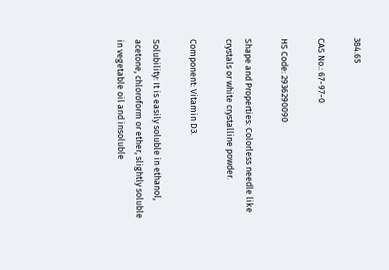384.65

CAS No.: 67-97-0

HS Code: 2936290090

Shape and Properties: Colorless needle like crystals or white crystalline powder.

Component: Vitamin D3.

Solubility: It is easily soluble in ethanol, acetone, chloroform or ether, slightly soluble in vegetable oil and insoluble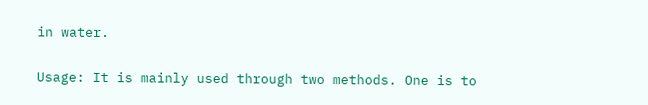in water.

Usage: It is mainly used through two methods. One is to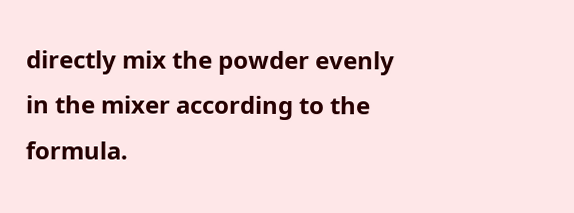directly mix the powder evenly in the mixer according to the formula.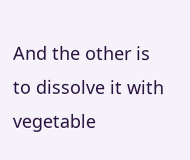And the other is to dissolve it with vegetable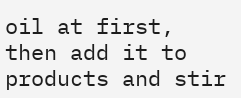oil at first, then add it to products and stir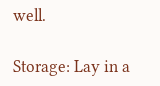well.

Storage: Lay in a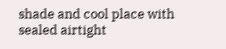shade and cool place with sealed airtight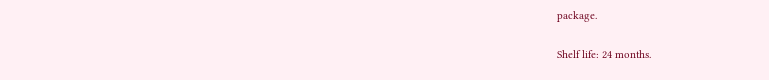package.

Shelf life: 24 months.